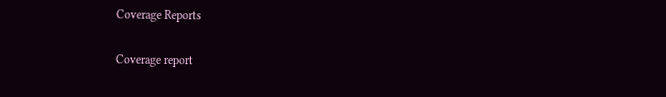Coverage Reports


Coverage report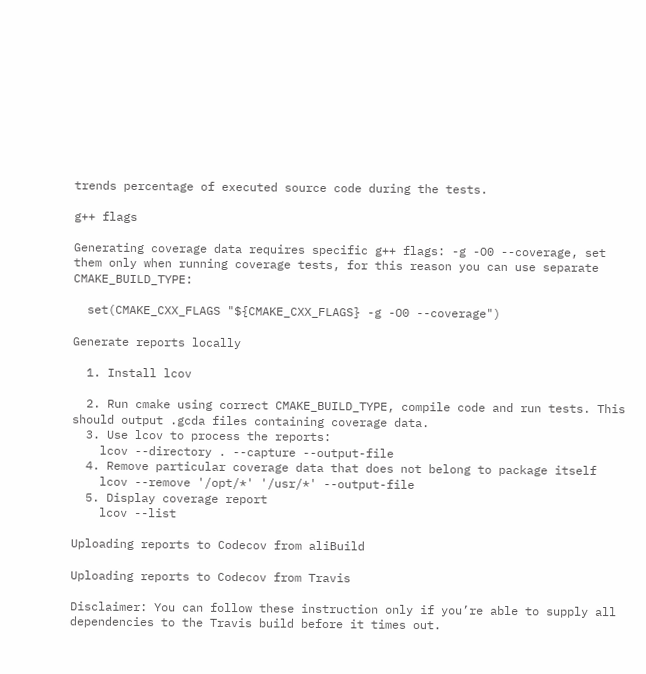trends percentage of executed source code during the tests.

g++ flags

Generating coverage data requires specific g++ flags: -g -O0 --coverage, set them only when running coverage tests, for this reason you can use separate CMAKE_BUILD_TYPE:

  set(CMAKE_CXX_FLAGS "${CMAKE_CXX_FLAGS} -g -O0 --coverage")

Generate reports locally

  1. Install lcov

  2. Run cmake using correct CMAKE_BUILD_TYPE, compile code and run tests. This should output .gcda files containing coverage data.
  3. Use lcov to process the reports:
    lcov --directory . --capture --output-file
  4. Remove particular coverage data that does not belong to package itself
    lcov --remove '/opt/*' '/usr/*' --output-file
  5. Display coverage report
    lcov --list

Uploading reports to Codecov from aliBuild

Uploading reports to Codecov from Travis

Disclaimer: You can follow these instruction only if you’re able to supply all dependencies to the Travis build before it times out.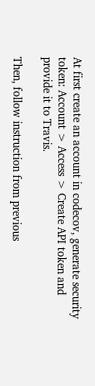At first create an account in codecov, generate security token: Account > Access > Create API token and provide it to Travis.

Then, follow instruction from previous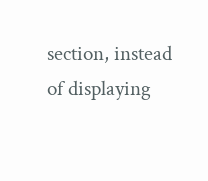section, instead of displaying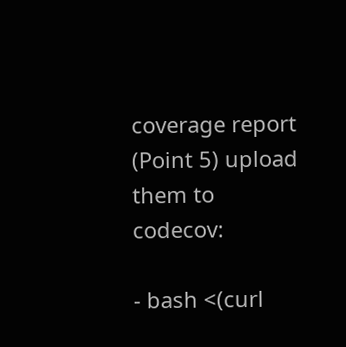coverage report (Point 5) upload them to codecov:

- bash <(curl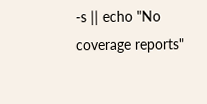-s || echo "No coverage reports"